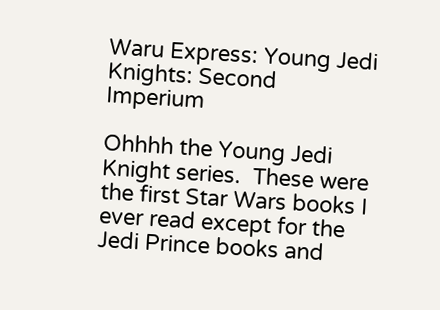Waru Express: Young Jedi Knights: Second Imperium

Ohhhh the Young Jedi Knight series.  These were the first Star Wars books I ever read except for the Jedi Prince books and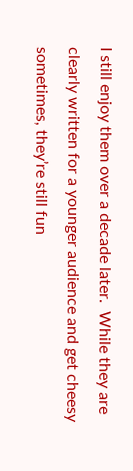I still enjoy them over a decade later.  While they are clearly written for a younger audience and get cheesy sometimes, they’re still fun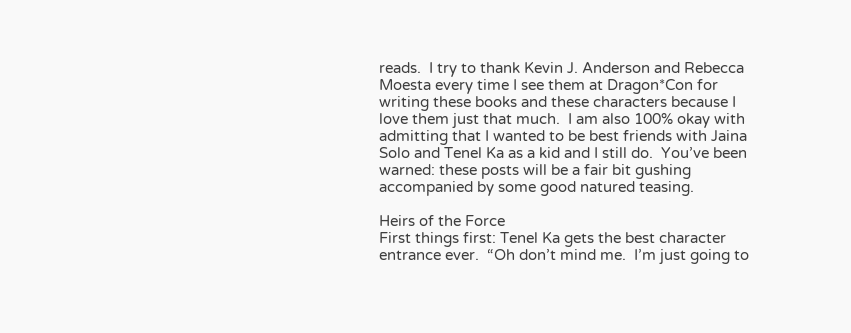reads.  I try to thank Kevin J. Anderson and Rebecca Moesta every time I see them at Dragon*Con for writing these books and these characters because I love them just that much.  I am also 100% okay with admitting that I wanted to be best friends with Jaina Solo and Tenel Ka as a kid and I still do.  You’ve been warned: these posts will be a fair bit gushing accompanied by some good natured teasing.

Heirs of the Force
First things first: Tenel Ka gets the best character entrance ever.  “Oh don’t mind me.  I’m just going to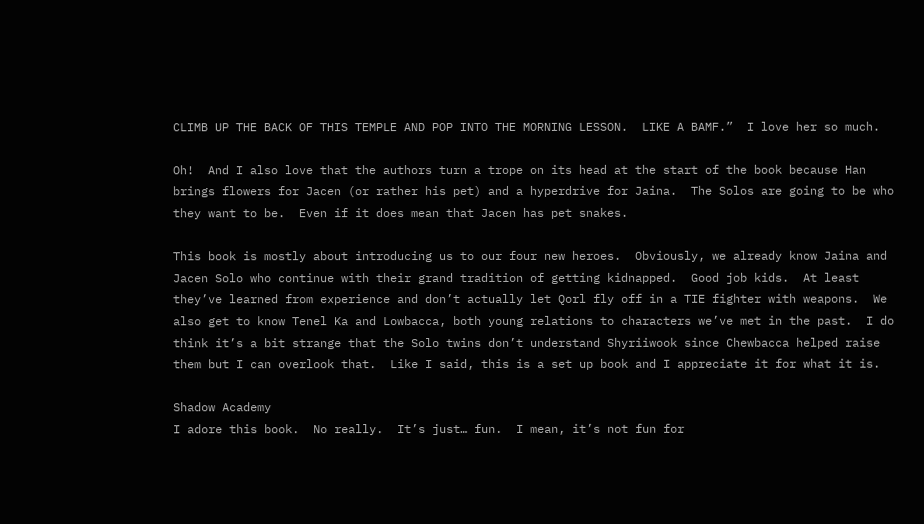CLIMB UP THE BACK OF THIS TEMPLE AND POP INTO THE MORNING LESSON.  LIKE A BAMF.”  I love her so much.

Oh!  And I also love that the authors turn a trope on its head at the start of the book because Han brings flowers for Jacen (or rather his pet) and a hyperdrive for Jaina.  The Solos are going to be who they want to be.  Even if it does mean that Jacen has pet snakes.

This book is mostly about introducing us to our four new heroes.  Obviously, we already know Jaina and Jacen Solo who continue with their grand tradition of getting kidnapped.  Good job kids.  At least they’ve learned from experience and don’t actually let Qorl fly off in a TIE fighter with weapons.  We also get to know Tenel Ka and Lowbacca, both young relations to characters we’ve met in the past.  I do think it’s a bit strange that the Solo twins don’t understand Shyriiwook since Chewbacca helped raise them but I can overlook that.  Like I said, this is a set up book and I appreciate it for what it is.

Shadow Academy
I adore this book.  No really.  It’s just… fun.  I mean, it’s not fun for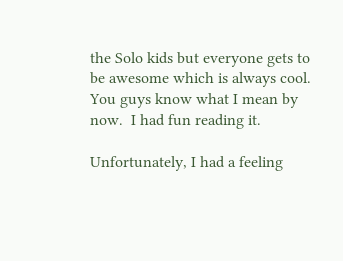the Solo kids but everyone gets to be awesome which is always cool.  You guys know what I mean by now.  I had fun reading it.

Unfortunately, I had a feeling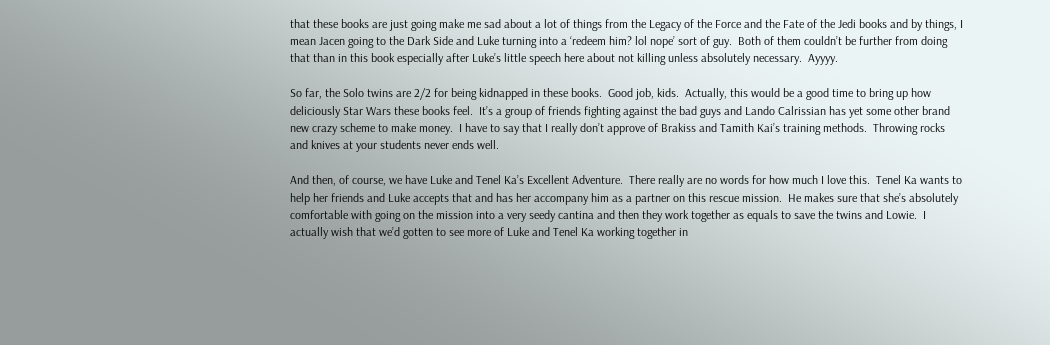that these books are just going make me sad about a lot of things from the Legacy of the Force and the Fate of the Jedi books and by things, I mean Jacen going to the Dark Side and Luke turning into a ‘redeem him? lol nope’ sort of guy.  Both of them couldn’t be further from doing that than in this book especially after Luke’s little speech here about not killing unless absolutely necessary.  Ayyyy.

So far, the Solo twins are 2/2 for being kidnapped in these books.  Good job, kids.  Actually, this would be a good time to bring up how deliciously Star Wars these books feel.  It’s a group of friends fighting against the bad guys and Lando Calrissian has yet some other brand new crazy scheme to make money.  I have to say that I really don’t approve of Brakiss and Tamith Kai’s training methods.  Throwing rocks and knives at your students never ends well.

And then, of course, we have Luke and Tenel Ka’s Excellent Adventure.  There really are no words for how much I love this.  Tenel Ka wants to help her friends and Luke accepts that and has her accompany him as a partner on this rescue mission.  He makes sure that she’s absolutely comfortable with going on the mission into a very seedy cantina and then they work together as equals to save the twins and Lowie.  I actually wish that we’d gotten to see more of Luke and Tenel Ka working together in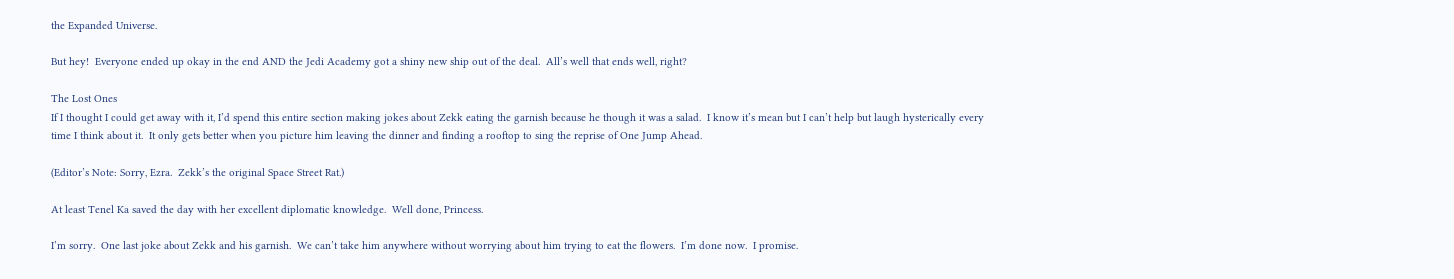the Expanded Universe.

But hey!  Everyone ended up okay in the end AND the Jedi Academy got a shiny new ship out of the deal.  All’s well that ends well, right?

The Lost Ones
If I thought I could get away with it, I’d spend this entire section making jokes about Zekk eating the garnish because he though it was a salad.  I know it’s mean but I can’t help but laugh hysterically every time I think about it.  It only gets better when you picture him leaving the dinner and finding a rooftop to sing the reprise of One Jump Ahead.

(Editor’s Note: Sorry, Ezra.  Zekk’s the original Space Street Rat.)

At least Tenel Ka saved the day with her excellent diplomatic knowledge.  Well done, Princess.

I’m sorry.  One last joke about Zekk and his garnish.  We can’t take him anywhere without worrying about him trying to eat the flowers.  I’m done now.  I promise.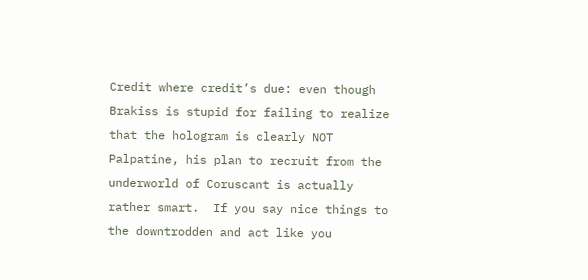Credit where credit’s due: even though Brakiss is stupid for failing to realize that the hologram is clearly NOT Palpatine, his plan to recruit from the underworld of Coruscant is actually rather smart.  If you say nice things to the downtrodden and act like you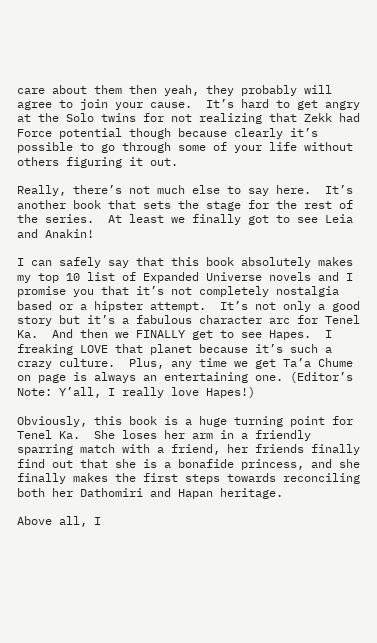care about them then yeah, they probably will agree to join your cause.  It’s hard to get angry at the Solo twins for not realizing that Zekk had Force potential though because clearly it’s possible to go through some of your life without others figuring it out.

Really, there’s not much else to say here.  It’s another book that sets the stage for the rest of the series.  At least we finally got to see Leia and Anakin!

I can safely say that this book absolutely makes my top 10 list of Expanded Universe novels and I promise you that it’s not completely nostalgia based or a hipster attempt.  It’s not only a good story but it’s a fabulous character arc for Tenel Ka.  And then we FINALLY get to see Hapes.  I freaking LOVE that planet because it’s such a crazy culture.  Plus, any time we get Ta’a Chume on page is always an entertaining one. (Editor’s Note: Y’all, I really love Hapes!)

Obviously, this book is a huge turning point for Tenel Ka.  She loses her arm in a friendly sparring match with a friend, her friends finally find out that she is a bonafide princess, and she finally makes the first steps towards reconciling both her Dathomiri and Hapan heritage.

Above all, I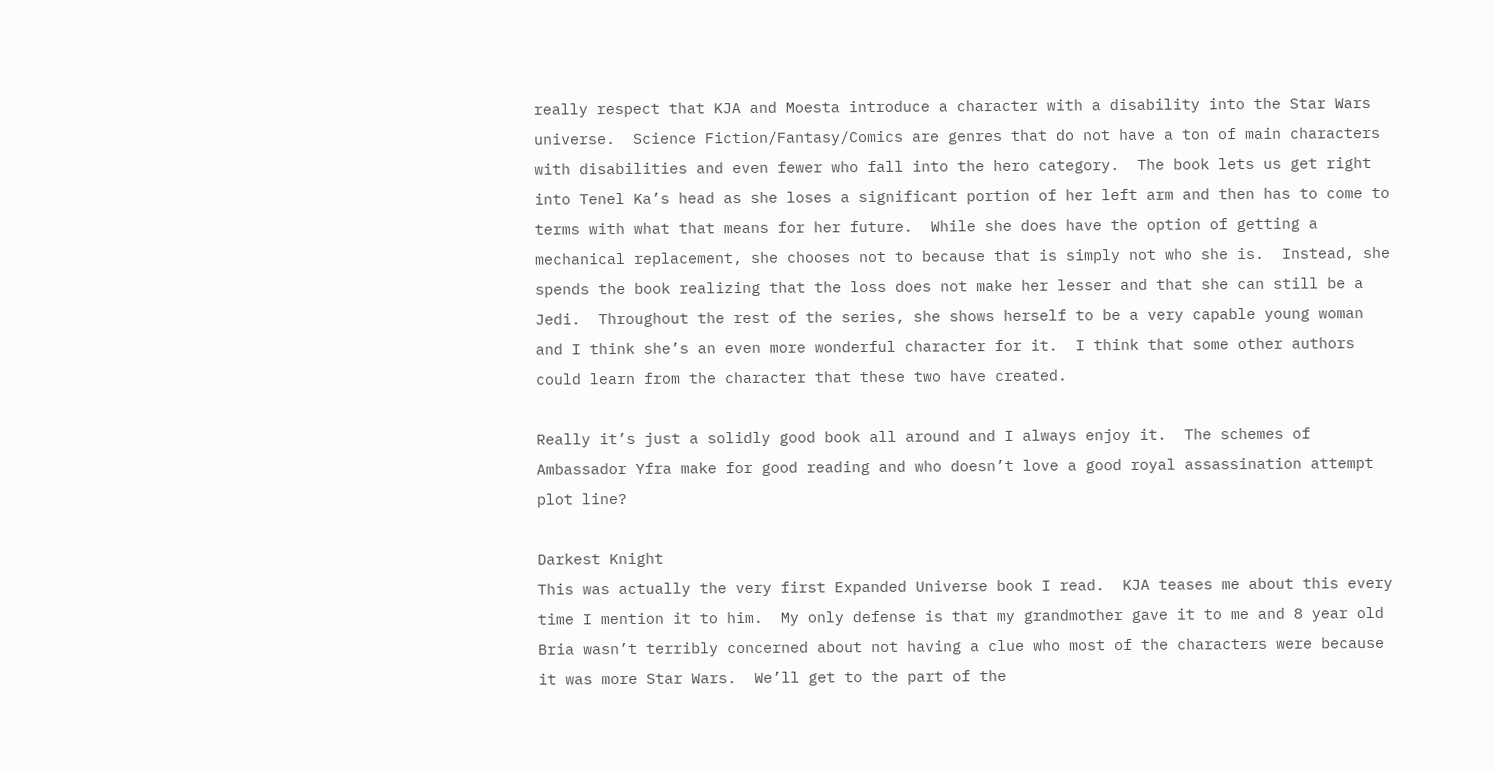really respect that KJA and Moesta introduce a character with a disability into the Star Wars universe.  Science Fiction/Fantasy/Comics are genres that do not have a ton of main characters with disabilities and even fewer who fall into the hero category.  The book lets us get right into Tenel Ka’s head as she loses a significant portion of her left arm and then has to come to terms with what that means for her future.  While she does have the option of getting a mechanical replacement, she chooses not to because that is simply not who she is.  Instead, she spends the book realizing that the loss does not make her lesser and that she can still be a Jedi.  Throughout the rest of the series, she shows herself to be a very capable young woman and I think she’s an even more wonderful character for it.  I think that some other authors could learn from the character that these two have created.

Really it’s just a solidly good book all around and I always enjoy it.  The schemes of Ambassador Yfra make for good reading and who doesn’t love a good royal assassination attempt plot line?

Darkest Knight
This was actually the very first Expanded Universe book I read.  KJA teases me about this every time I mention it to him.  My only defense is that my grandmother gave it to me and 8 year old Bria wasn’t terribly concerned about not having a clue who most of the characters were because it was more Star Wars.  We’ll get to the part of the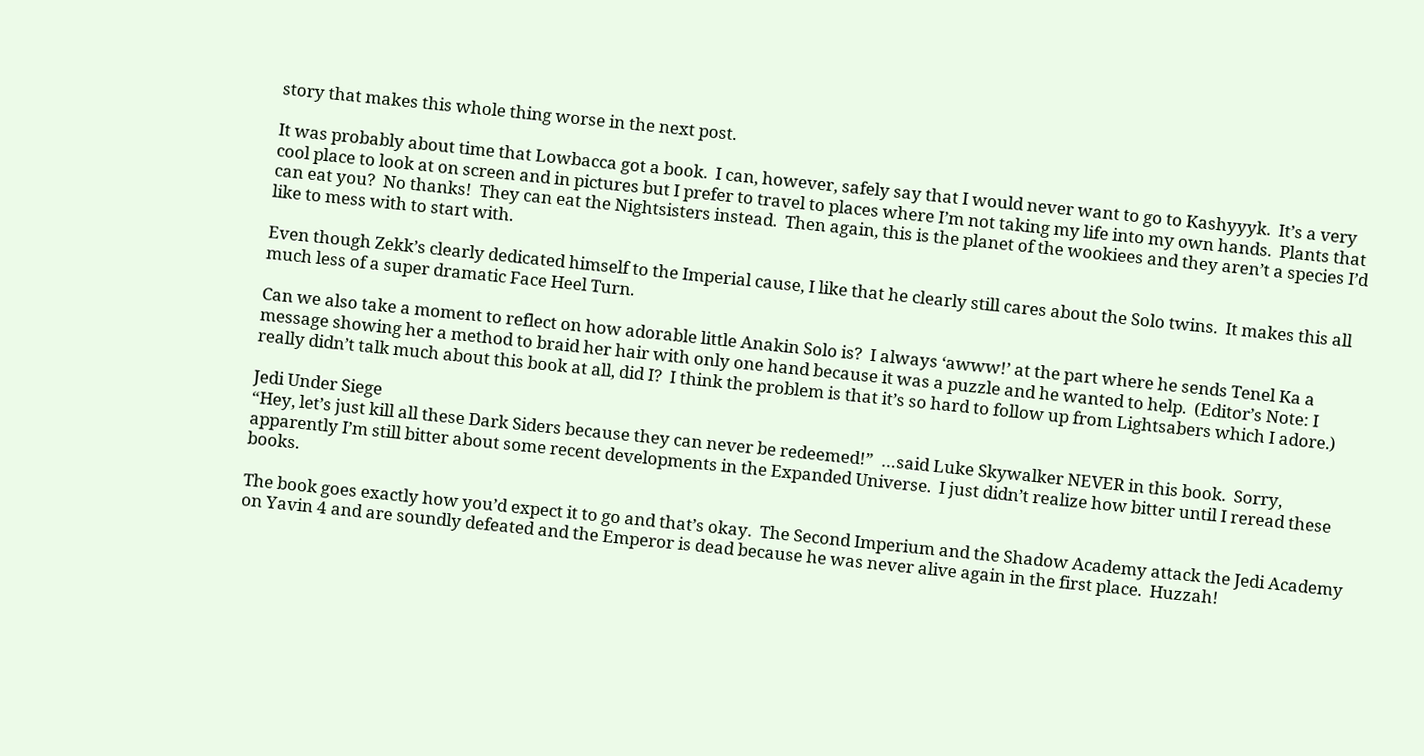story that makes this whole thing worse in the next post.

It was probably about time that Lowbacca got a book.  I can, however, safely say that I would never want to go to Kashyyyk.  It’s a very cool place to look at on screen and in pictures but I prefer to travel to places where I’m not taking my life into my own hands.  Plants that can eat you?  No thanks!  They can eat the Nightsisters instead.  Then again, this is the planet of the wookiees and they aren’t a species I’d like to mess with to start with.

Even though Zekk’s clearly dedicated himself to the Imperial cause, I like that he clearly still cares about the Solo twins.  It makes this all much less of a super dramatic Face Heel Turn.

Can we also take a moment to reflect on how adorable little Anakin Solo is?  I always ‘awww!’ at the part where he sends Tenel Ka a message showing her a method to braid her hair with only one hand because it was a puzzle and he wanted to help.  (Editor’s Note: I really didn’t talk much about this book at all, did I?  I think the problem is that it’s so hard to follow up from Lightsabers which I adore.)

Jedi Under Siege
“Hey, let’s just kill all these Dark Siders because they can never be redeemed!”  …said Luke Skywalker NEVER in this book.  Sorry, apparently I’m still bitter about some recent developments in the Expanded Universe.  I just didn’t realize how bitter until I reread these books.

The book goes exactly how you’d expect it to go and that’s okay.  The Second Imperium and the Shadow Academy attack the Jedi Academy on Yavin 4 and are soundly defeated and the Emperor is dead because he was never alive again in the first place.  Huzzah!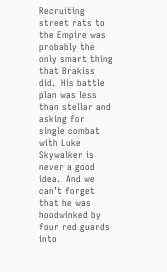Recruiting street rats to the Empire was probably the only smart thing that Brakiss did.  His battle plan was less than stellar and asking for single combat with Luke Skywalker is never a good idea.  And we can’t forget that he was hoodwinked by four red guards into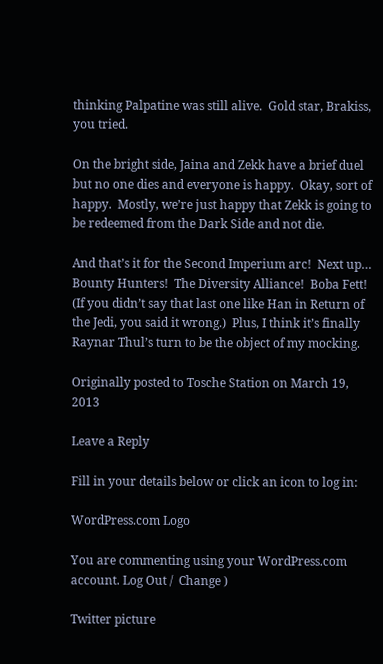thinking Palpatine was still alive.  Gold star, Brakiss, you tried.

On the bright side, Jaina and Zekk have a brief duel but no one dies and everyone is happy.  Okay, sort of happy.  Mostly, we’re just happy that Zekk is going to be redeemed from the Dark Side and not die.

And that’s it for the Second Imperium arc!  Next up… Bounty Hunters!  The Diversity Alliance!  Boba Fett!  (If you didn’t say that last one like Han in Return of the Jedi, you said it wrong.)  Plus, I think it’s finally Raynar Thul’s turn to be the object of my mocking.

Originally posted to Tosche Station on March 19, 2013

Leave a Reply

Fill in your details below or click an icon to log in:

WordPress.com Logo

You are commenting using your WordPress.com account. Log Out /  Change )

Twitter picture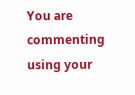You are commenting using your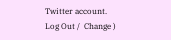Twitter account. Log Out /  Change )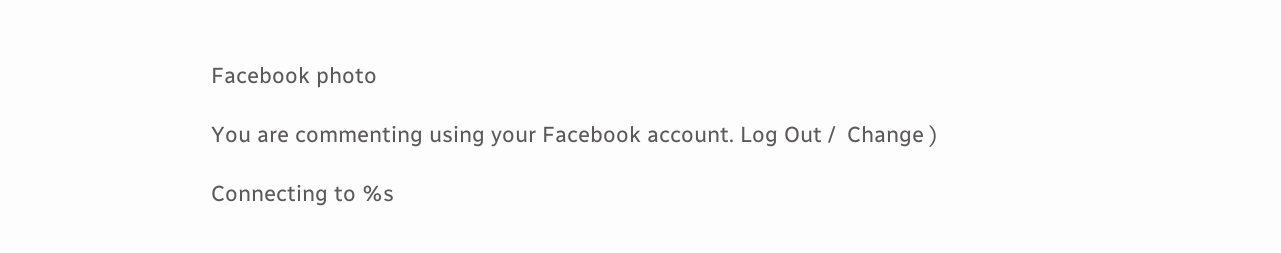Facebook photo

You are commenting using your Facebook account. Log Out /  Change )

Connecting to %s